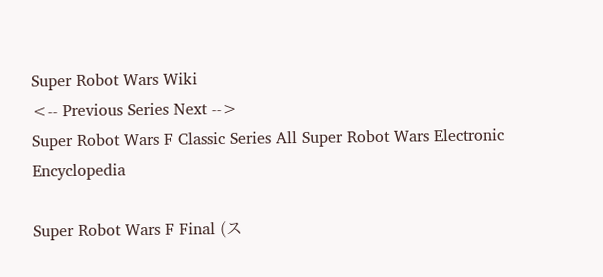Super Robot Wars Wiki
<-- Previous Series Next -->
Super Robot Wars F Classic Series All Super Robot Wars Electronic Encyclopedia

Super Robot Wars F Final (ス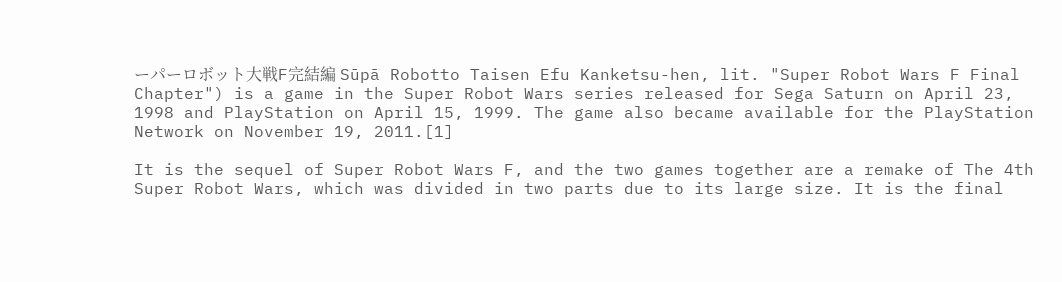ーパーロボット大戦F完結編 Sūpā Robotto Taisen Efu Kanketsu-hen, lit. "Super Robot Wars F Final Chapter") is a game in the Super Robot Wars series released for Sega Saturn on April 23, 1998 and PlayStation on April 15, 1999. The game also became available for the PlayStation Network on November 19, 2011.[1]

It is the sequel of Super Robot Wars F, and the two games together are a remake of The 4th Super Robot Wars, which was divided in two parts due to its large size. It is the final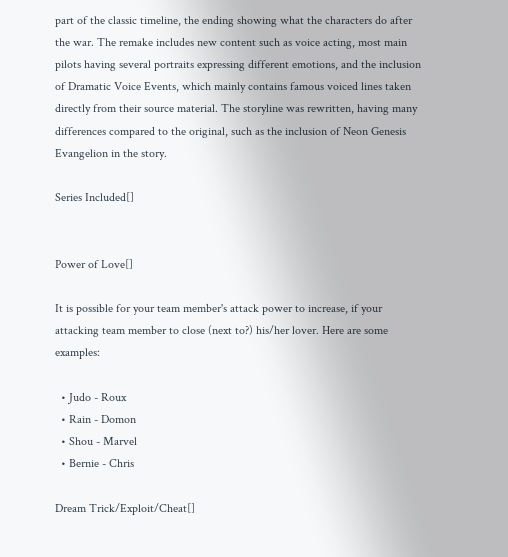part of the classic timeline, the ending showing what the characters do after the war. The remake includes new content such as voice acting, most main pilots having several portraits expressing different emotions, and the inclusion of Dramatic Voice Events, which mainly contains famous voiced lines taken directly from their source material. The storyline was rewritten, having many differences compared to the original, such as the inclusion of Neon Genesis Evangelion in the story.

Series Included[]


Power of Love[]

It is possible for your team member's attack power to increase, if your attacking team member to close (next to?) his/her lover. Here are some examples:

  • Judo - Roux
  • Rain - Domon
  • Shou - Marvel
  • Bernie - Chris

Dream Trick/Exploit/Cheat[]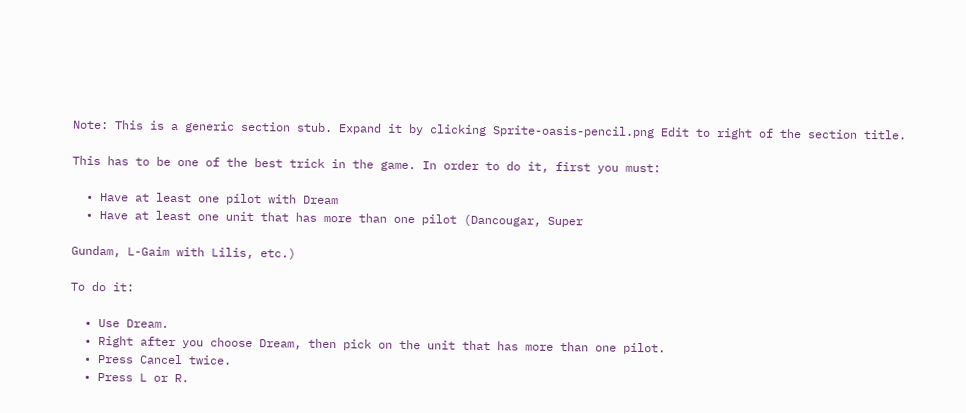Note: This is a generic section stub. Expand it by clicking Sprite-oasis-pencil.png Edit to right of the section title.

This has to be one of the best trick in the game. In order to do it, first you must:

  • Have at least one pilot with Dream
  • Have at least one unit that has more than one pilot (Dancougar, Super

Gundam, L-Gaim with Lilis, etc.)

To do it:

  • Use Dream.
  • Right after you choose Dream, then pick on the unit that has more than one pilot.
  • Press Cancel twice.
  • Press L or R.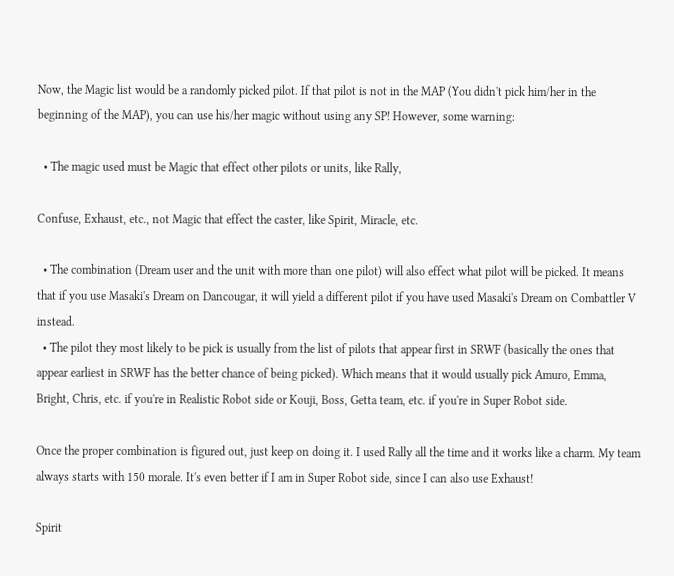Now, the Magic list would be a randomly picked pilot. If that pilot is not in the MAP (You didn't pick him/her in the beginning of the MAP), you can use his/her magic without using any SP! However, some warning:

  • The magic used must be Magic that effect other pilots or units, like Rally,

Confuse, Exhaust, etc., not Magic that effect the caster, like Spirit, Miracle, etc.

  • The combination (Dream user and the unit with more than one pilot) will also effect what pilot will be picked. It means that if you use Masaki's Dream on Dancougar, it will yield a different pilot if you have used Masaki's Dream on Combattler V instead.
  • The pilot they most likely to be pick is usually from the list of pilots that appear first in SRWF (basically the ones that appear earliest in SRWF has the better chance of being picked). Which means that it would usually pick Amuro, Emma, Bright, Chris, etc. if you're in Realistic Robot side or Kouji, Boss, Getta team, etc. if you're in Super Robot side.

Once the proper combination is figured out, just keep on doing it. I used Rally all the time and it works like a charm. My team always starts with 150 morale. It's even better if I am in Super Robot side, since I can also use Exhaust!

Spirit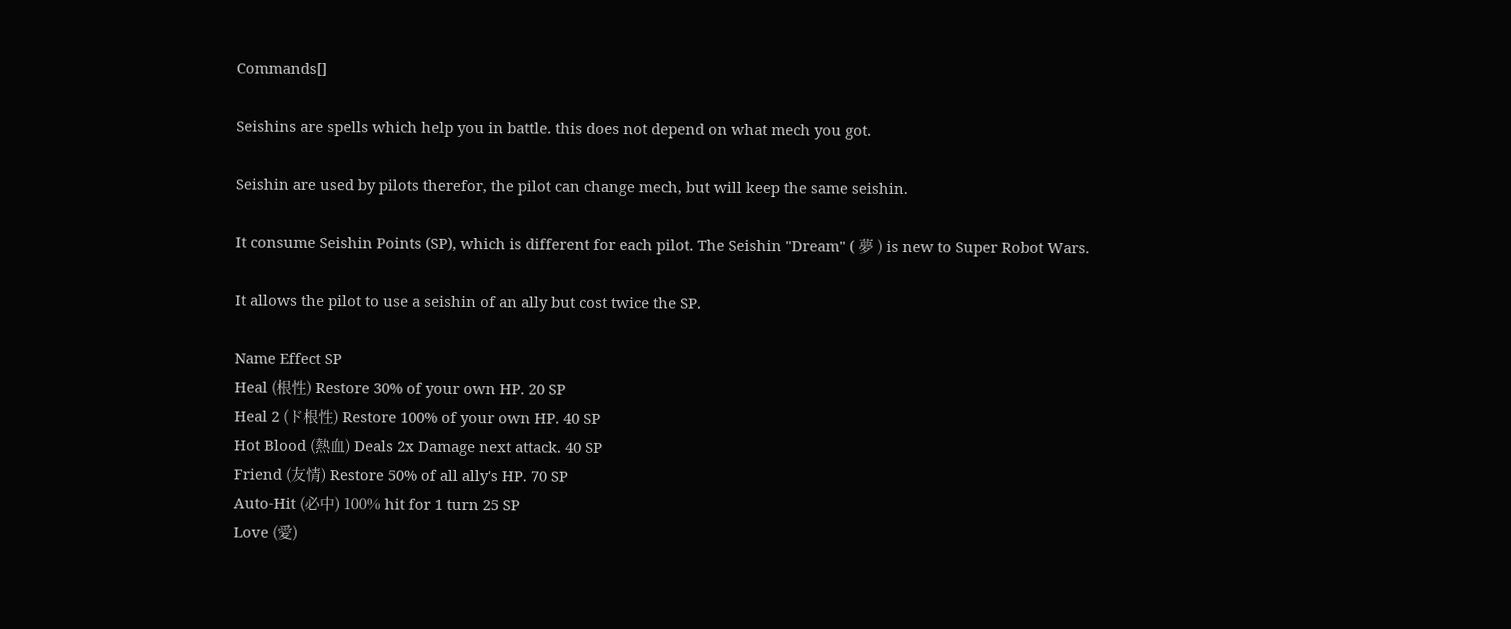Commands[]

Seishins are spells which help you in battle. this does not depend on what mech you got.

Seishin are used by pilots therefor, the pilot can change mech, but will keep the same seishin.

It consume Seishin Points (SP), which is different for each pilot. The Seishin "Dream" ( 夢 ) is new to Super Robot Wars.

It allows the pilot to use a seishin of an ally but cost twice the SP.

Name Effect SP
Heal (根性) Restore 30% of your own HP. 20 SP
Heal 2 (ド根性) Restore 100% of your own HP. 40 SP
Hot Blood (熱血) Deals 2x Damage next attack. 40 SP
Friend (友情) Restore 50% of all ally's HP. 70 SP
Auto-Hit (必中) 100% hit for 1 turn 25 SP
Love (愛)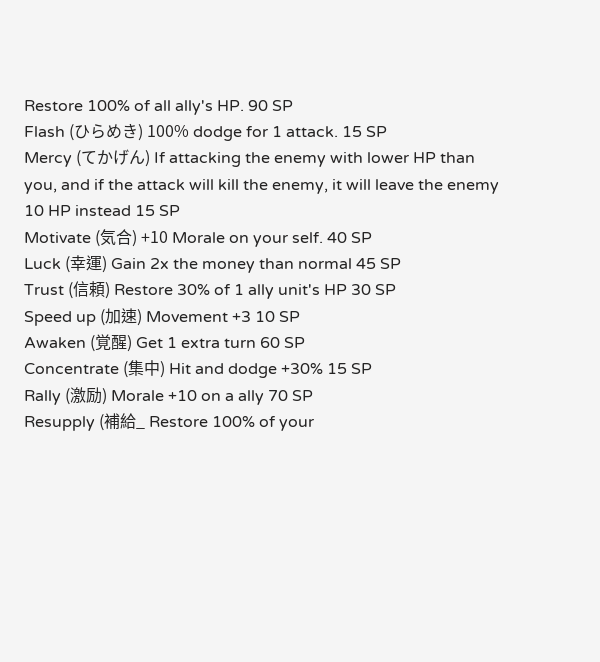Restore 100% of all ally's HP. 90 SP
Flash (ひらめき) 100% dodge for 1 attack. 15 SP
Mercy (てかげん) If attacking the enemy with lower HP than you, and if the attack will kill the enemy, it will leave the enemy 10 HP instead 15 SP
Motivate (気合) +10 Morale on your self. 40 SP
Luck (幸運) Gain 2x the money than normal 45 SP
Trust (信頼) Restore 30% of 1 ally unit's HP 30 SP
Speed up (加速) Movement +3 10 SP
Awaken (覚醒) Get 1 extra turn 60 SP
Concentrate (集中) Hit and dodge +30% 15 SP
Rally (激励) Morale +10 on a ally 70 SP
Resupply (補給_ Restore 100% of your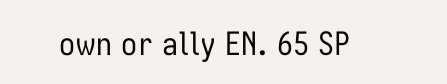own or ally EN. 65 SP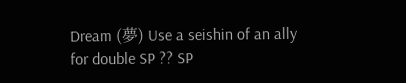Dream (夢) Use a seishin of an ally for double SP ?? SP